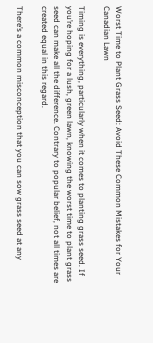Worst Time to Plant Grass Seed: Avoid These Common Mistakes for Your Canadian Lawn

Timing is everything, particularly when it comes to planting grass seed. If you’re hoping for a lush, green lawn, knowing the worst time to plant grass seed can make all the difference. Contrary to popular belief, not all times are created equal in this regard.

There’s a common misconception that you can sow grass seed at any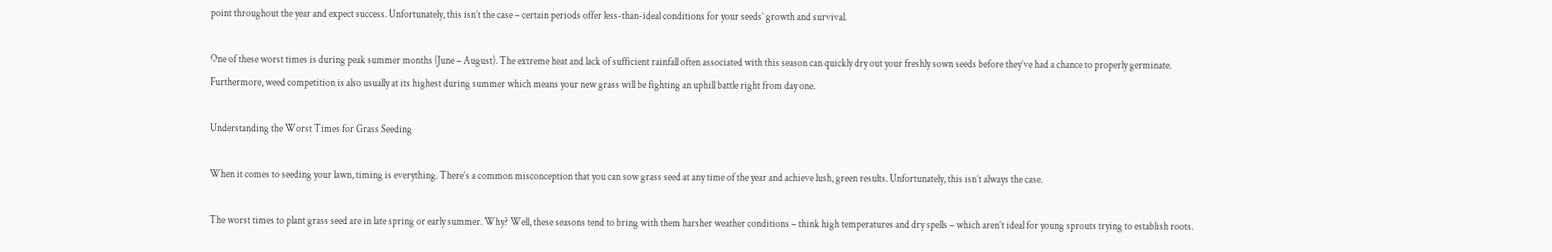point throughout the year and expect success. Unfortunately, this isn’t the case – certain periods offer less-than-ideal conditions for your seeds’ growth and survival.

One of these worst times is during peak summer months (June – August). The extreme heat and lack of sufficient rainfall often associated with this season can quickly dry out your freshly sown seeds before they’ve had a chance to properly germinate. Furthermore, weed competition is also usually at its highest during summer which means your new grass will be fighting an uphill battle right from day one.

Understanding the Worst Times for Grass Seeding

When it comes to seeding your lawn, timing is everything. There’s a common misconception that you can sow grass seed at any time of the year and achieve lush, green results. Unfortunately, this isn’t always the case.

The worst times to plant grass seed are in late spring or early summer. Why? Well, these seasons tend to bring with them harsher weather conditions – think high temperatures and dry spells – which aren’t ideal for young sprouts trying to establish roots.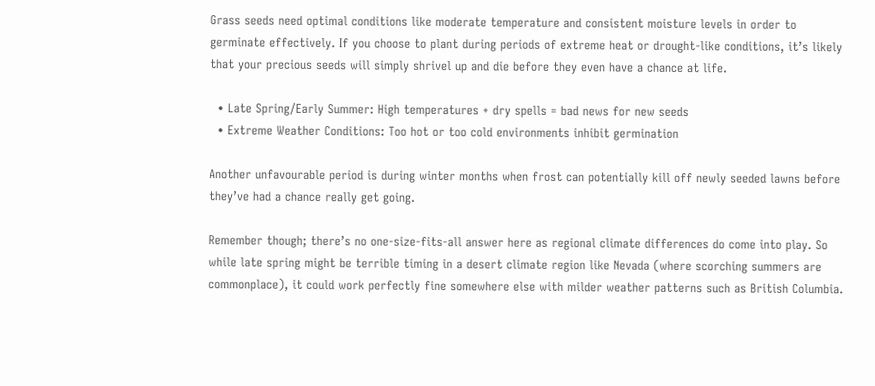Grass seeds need optimal conditions like moderate temperature and consistent moisture levels in order to germinate effectively. If you choose to plant during periods of extreme heat or drought-like conditions, it’s likely that your precious seeds will simply shrivel up and die before they even have a chance at life.

  • Late Spring/Early Summer: High temperatures + dry spells = bad news for new seeds
  • Extreme Weather Conditions: Too hot or too cold environments inhibit germination

Another unfavourable period is during winter months when frost can potentially kill off newly seeded lawns before they’ve had a chance really get going.

Remember though; there’s no one-size-fits-all answer here as regional climate differences do come into play. So while late spring might be terrible timing in a desert climate region like Nevada (where scorching summers are commonplace), it could work perfectly fine somewhere else with milder weather patterns such as British Columbia.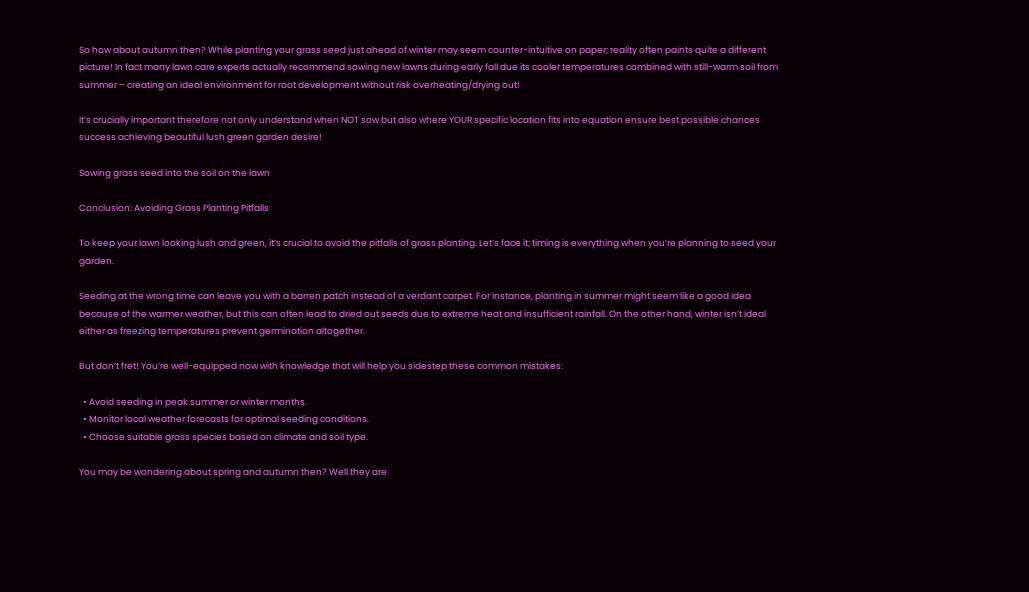So how about autumn then? While planting your grass seed just ahead of winter may seem counter-intuitive on paper; reality often paints quite a different picture! In fact many lawn care experts actually recommend sowing new lawns during early fall due its cooler temperatures combined with still-warm soil from summer – creating an ideal environment for root development without risk overheating/drying out!

It’s crucially important therefore not only understand when NOT sow but also where YOUR specific location fits into equation ensure best possible chances success achieving beautiful lush green garden desire!

Sowing grass seed into the soil on the lawn

Conclusion: Avoiding Grass Planting Pitfalls

To keep your lawn looking lush and green, it’s crucial to avoid the pitfalls of grass planting. Let’s face it; timing is everything when you’re planning to seed your garden.

Seeding at the wrong time can leave you with a barren patch instead of a verdant carpet. For instance, planting in summer might seem like a good idea because of the warmer weather, but this can often lead to dried out seeds due to extreme heat and insufficient rainfall. On the other hand, winter isn’t ideal either as freezing temperatures prevent germination altogether.

But don’t fret! You’re well-equipped now with knowledge that will help you sidestep these common mistakes:

  • Avoid seeding in peak summer or winter months.
  • Monitor local weather forecasts for optimal seeding conditions.
  • Choose suitable grass species based on climate and soil type.

You may be wondering about spring and autumn then? Well they are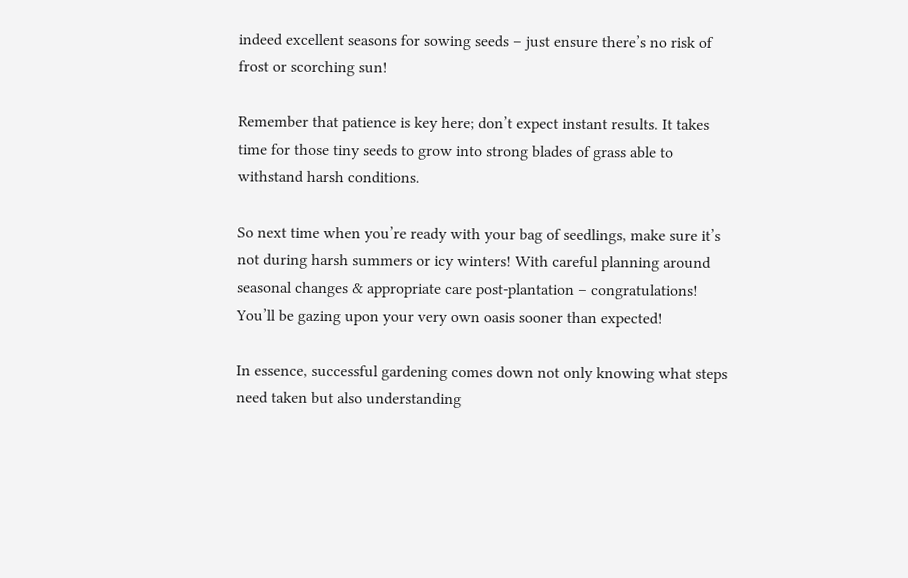indeed excellent seasons for sowing seeds – just ensure there’s no risk of frost or scorching sun!

Remember that patience is key here; don’t expect instant results. It takes time for those tiny seeds to grow into strong blades of grass able to withstand harsh conditions.

So next time when you’re ready with your bag of seedlings, make sure it’s not during harsh summers or icy winters! With careful planning around seasonal changes & appropriate care post-plantation – congratulations! You’ll be gazing upon your very own oasis sooner than expected!

In essence, successful gardening comes down not only knowing what steps need taken but also understanding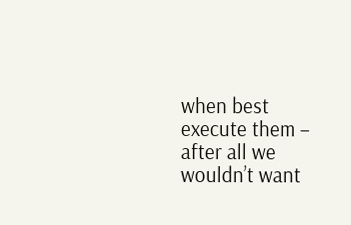when best execute them – after all we wouldn’t want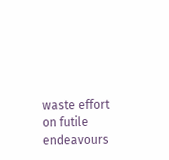waste effort on futile endeavours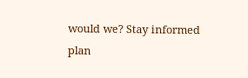would we? Stay informed plan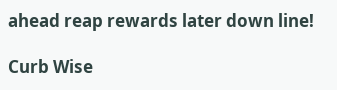ahead reap rewards later down line!

Curb Wise